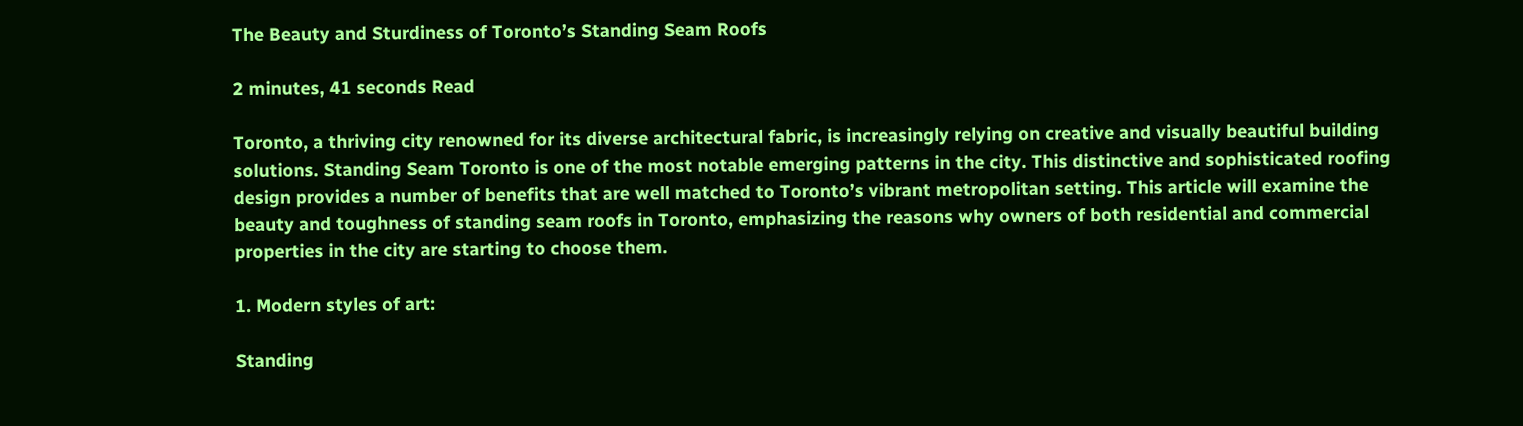The Beauty and Sturdiness of Toronto’s Standing Seam Roofs

2 minutes, 41 seconds Read

Toronto, a thriving city renowned for its diverse architectural fabric, is increasingly relying on creative and visually beautiful building solutions. Standing Seam Toronto is one of the most notable emerging patterns in the city. This distinctive and sophisticated roofing design provides a number of benefits that are well matched to Toronto’s vibrant metropolitan setting. This article will examine the beauty and toughness of standing seam roofs in Toronto, emphasizing the reasons why owners of both residential and commercial properties in the city are starting to choose them.

1. Modern styles of art:

Standing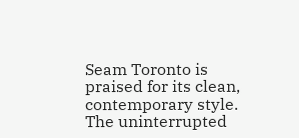Seam Toronto is praised for its clean, contemporary style. The uninterrupted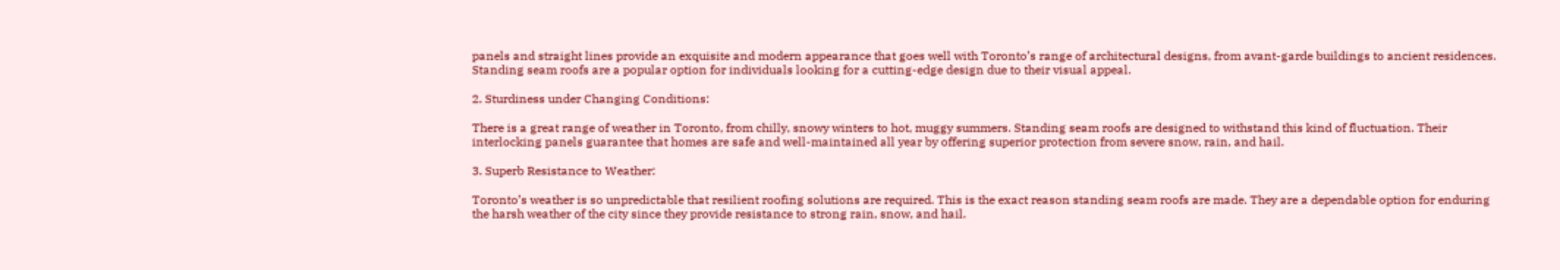panels and straight lines provide an exquisite and modern appearance that goes well with Toronto’s range of architectural designs, from avant-garde buildings to ancient residences. Standing seam roofs are a popular option for individuals looking for a cutting-edge design due to their visual appeal.

2. Sturdiness under Changing Conditions:

There is a great range of weather in Toronto, from chilly, snowy winters to hot, muggy summers. Standing seam roofs are designed to withstand this kind of fluctuation. Their interlocking panels guarantee that homes are safe and well-maintained all year by offering superior protection from severe snow, rain, and hail.

3. Superb Resistance to Weather:

Toronto’s weather is so unpredictable that resilient roofing solutions are required. This is the exact reason standing seam roofs are made. They are a dependable option for enduring the harsh weather of the city since they provide resistance to strong rain, snow, and hail.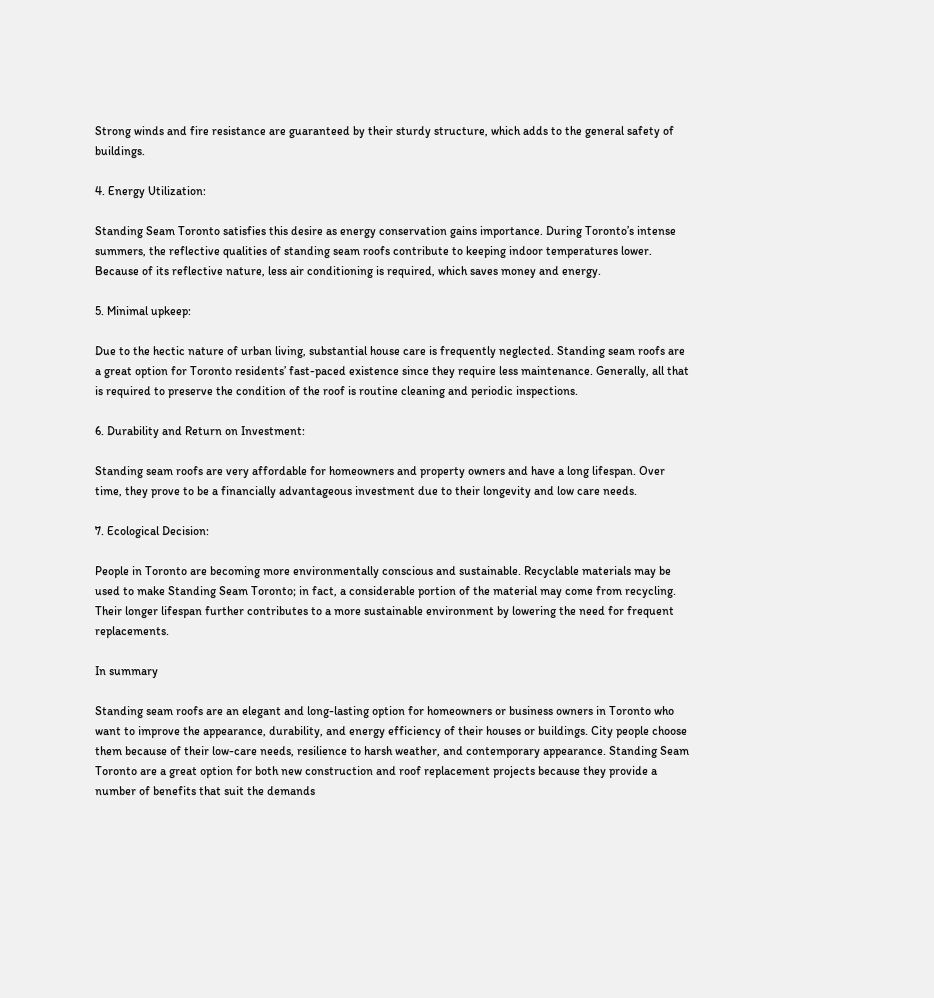Strong winds and fire resistance are guaranteed by their sturdy structure, which adds to the general safety of buildings.

4. Energy Utilization:

Standing Seam Toronto satisfies this desire as energy conservation gains importance. During Toronto’s intense summers, the reflective qualities of standing seam roofs contribute to keeping indoor temperatures lower. Because of its reflective nature, less air conditioning is required, which saves money and energy.

5. Minimal upkeep:

Due to the hectic nature of urban living, substantial house care is frequently neglected. Standing seam roofs are a great option for Toronto residents’ fast-paced existence since they require less maintenance. Generally, all that is required to preserve the condition of the roof is routine cleaning and periodic inspections.

6. Durability and Return on Investment:

Standing seam roofs are very affordable for homeowners and property owners and have a long lifespan. Over time, they prove to be a financially advantageous investment due to their longevity and low care needs.

7. Ecological Decision:

People in Toronto are becoming more environmentally conscious and sustainable. Recyclable materials may be used to make Standing Seam Toronto; in fact, a considerable portion of the material may come from recycling. Their longer lifespan further contributes to a more sustainable environment by lowering the need for frequent replacements.

In summary

Standing seam roofs are an elegant and long-lasting option for homeowners or business owners in Toronto who want to improve the appearance, durability, and energy efficiency of their houses or buildings. City people choose them because of their low-care needs, resilience to harsh weather, and contemporary appearance. Standing Seam Toronto are a great option for both new construction and roof replacement projects because they provide a number of benefits that suit the demands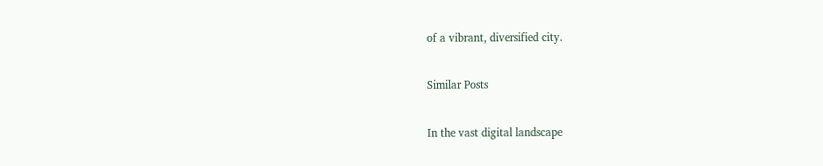of a vibrant, diversified city.

Similar Posts

In the vast digital landscape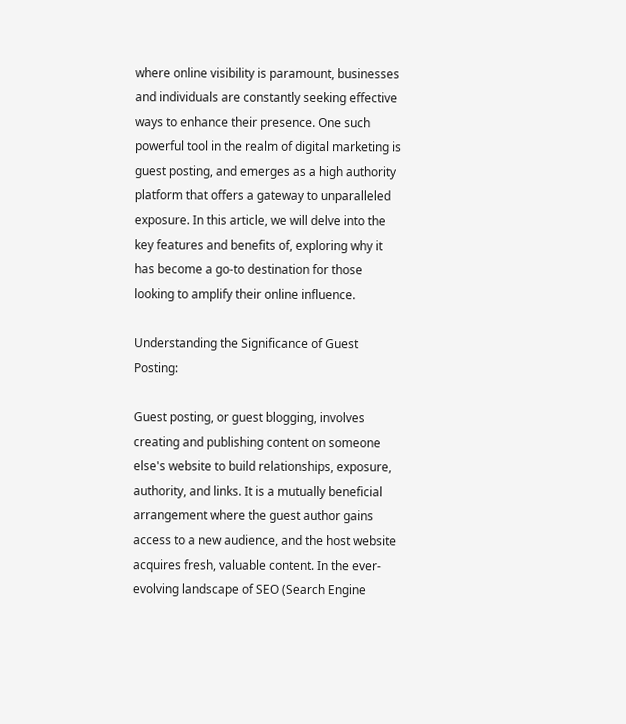where online visibility is paramount, businesses and individuals are constantly seeking effective ways to enhance their presence. One such powerful tool in the realm of digital marketing is guest posting, and emerges as a high authority platform that offers a gateway to unparalleled exposure. In this article, we will delve into the key features and benefits of, exploring why it has become a go-to destination for those looking to amplify their online influence.

Understanding the Significance of Guest Posting:

Guest posting, or guest blogging, involves creating and publishing content on someone else's website to build relationships, exposure, authority, and links. It is a mutually beneficial arrangement where the guest author gains access to a new audience, and the host website acquires fresh, valuable content. In the ever-evolving landscape of SEO (Search Engine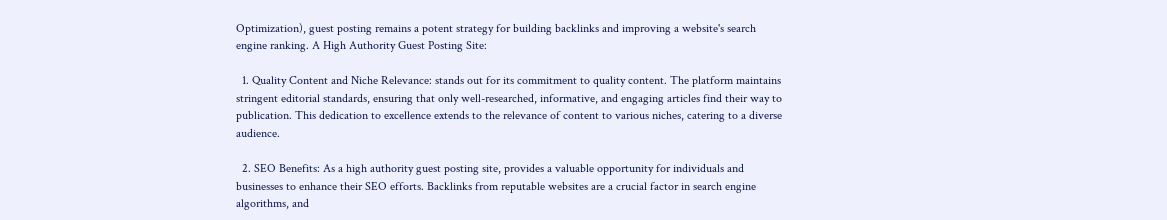Optimization), guest posting remains a potent strategy for building backlinks and improving a website's search engine ranking. A High Authority Guest Posting Site:

  1. Quality Content and Niche Relevance: stands out for its commitment to quality content. The platform maintains stringent editorial standards, ensuring that only well-researched, informative, and engaging articles find their way to publication. This dedication to excellence extends to the relevance of content to various niches, catering to a diverse audience.

  2. SEO Benefits: As a high authority guest posting site, provides a valuable opportunity for individuals and businesses to enhance their SEO efforts. Backlinks from reputable websites are a crucial factor in search engine algorithms, and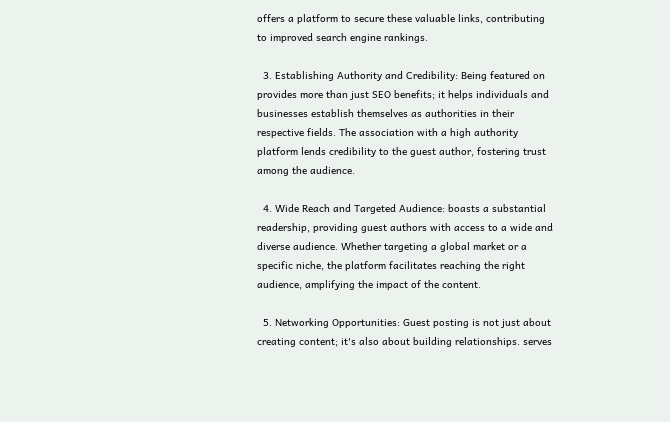offers a platform to secure these valuable links, contributing to improved search engine rankings.

  3. Establishing Authority and Credibility: Being featured on provides more than just SEO benefits; it helps individuals and businesses establish themselves as authorities in their respective fields. The association with a high authority platform lends credibility to the guest author, fostering trust among the audience.

  4. Wide Reach and Targeted Audience: boasts a substantial readership, providing guest authors with access to a wide and diverse audience. Whether targeting a global market or a specific niche, the platform facilitates reaching the right audience, amplifying the impact of the content.

  5. Networking Opportunities: Guest posting is not just about creating content; it's also about building relationships. serves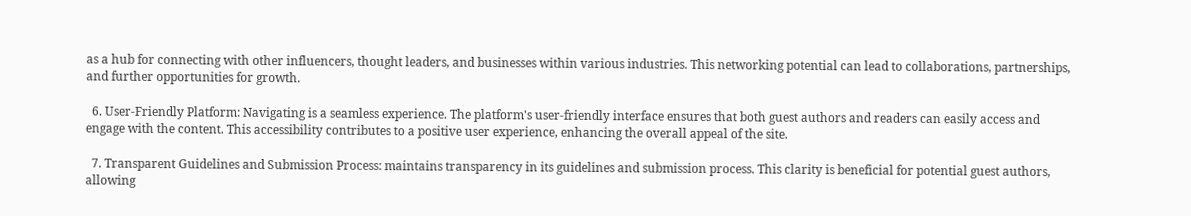as a hub for connecting with other influencers, thought leaders, and businesses within various industries. This networking potential can lead to collaborations, partnerships, and further opportunities for growth.

  6. User-Friendly Platform: Navigating is a seamless experience. The platform's user-friendly interface ensures that both guest authors and readers can easily access and engage with the content. This accessibility contributes to a positive user experience, enhancing the overall appeal of the site.

  7. Transparent Guidelines and Submission Process: maintains transparency in its guidelines and submission process. This clarity is beneficial for potential guest authors, allowing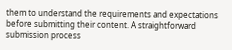them to understand the requirements and expectations before submitting their content. A straightforward submission process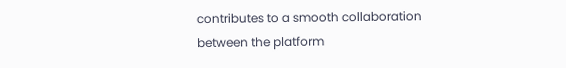contributes to a smooth collaboration between the platform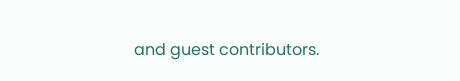and guest contributors.